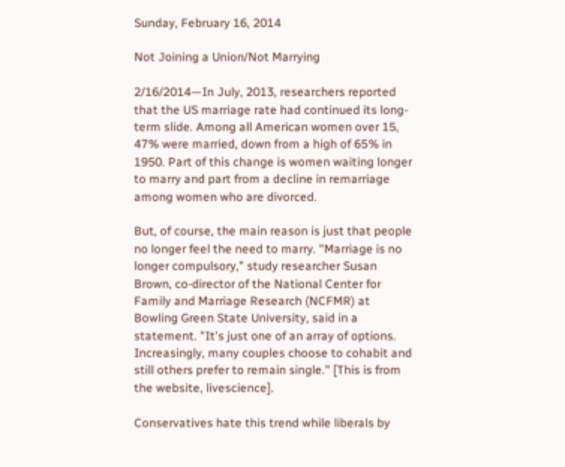Sunday, February 16, 2014

Not Joining a Union/Not Marrying

2/16/2014—In July, 2013, researchers reported that the US marriage rate had continued its long-term slide. Among all American women over 15, 47% were married, down from a high of 65% in 1950. Part of this change is women waiting longer to marry and part from a decline in remarriage among women who are divorced.

But, of course, the main reason is just that people no longer feel the need to marry. "Marriage is no longer compulsory," study researcher Susan Brown, co-director of the National Center for Family and Marriage Research (NCFMR) at Bowling Green State University, said in a statement. "It's just one of an array of options. Increasingly, many couples choose to cohabit and still others prefer to remain single." [This is from the website, livescience].

Conservatives hate this trend while liberals by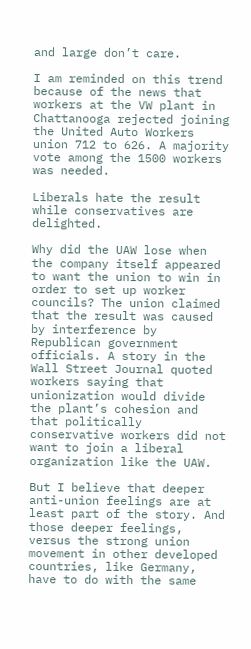and large don’t care.

I am reminded on this trend because of the news that workers at the VW plant in Chattanooga rejected joining the United Auto Workers union 712 to 626. A majority vote among the 1500 workers was needed.

Liberals hate the result while conservatives are delighted.

Why did the UAW lose when the company itself appeared to want the union to win in order to set up worker councils? The union claimed that the result was caused by interference by Republican government officials. A story in the Wall Street Journal quoted workers saying that unionization would divide the plant’s cohesion and that politically conservative workers did not want to join a liberal organization like the UAW.

But I believe that deeper anti-union feelings are at least part of the story. And those deeper feelings, versus the strong union movement in other developed countries, like Germany, have to do with the same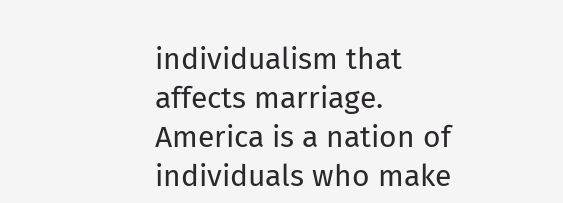individualism that affects marriage. America is a nation of individuals who make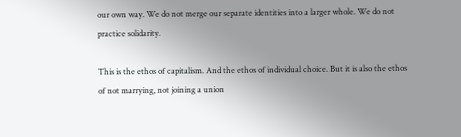our own way. We do not merge our separate identities into a larger whole. We do not practice solidarity.

This is the ethos of capitalism. And the ethos of individual choice. But it is also the ethos of not marrying, not joining a union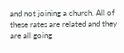and not joining a church. All of these rates are related and they are all going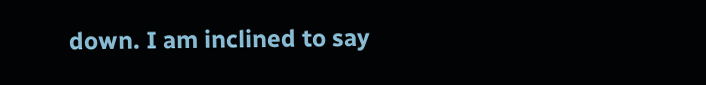down. I am inclined to say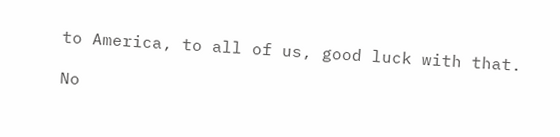to America, to all of us, good luck with that.

No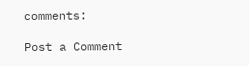comments:

Post a Comment